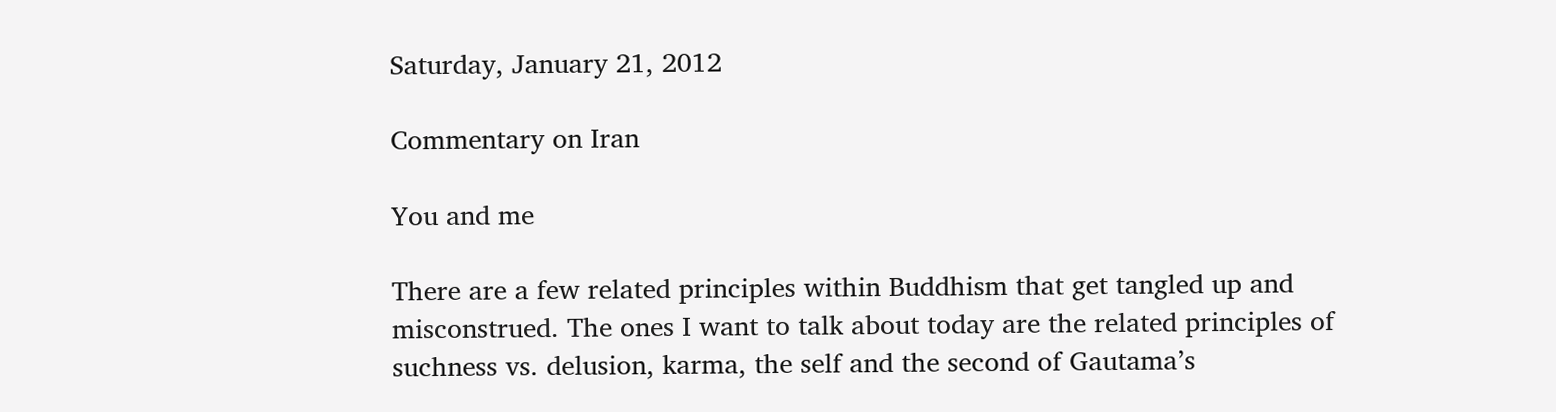Saturday, January 21, 2012

Commentary on Iran

You and me

There are a few related principles within Buddhism that get tangled up and misconstrued. The ones I want to talk about today are the related principles of suchness vs. delusion, karma, the self and the second of Gautama’s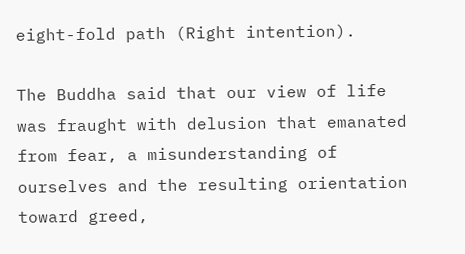eight-fold path (Right intention).

The Buddha said that our view of life was fraught with delusion that emanated from fear, a misunderstanding of ourselves and the resulting orientation toward greed,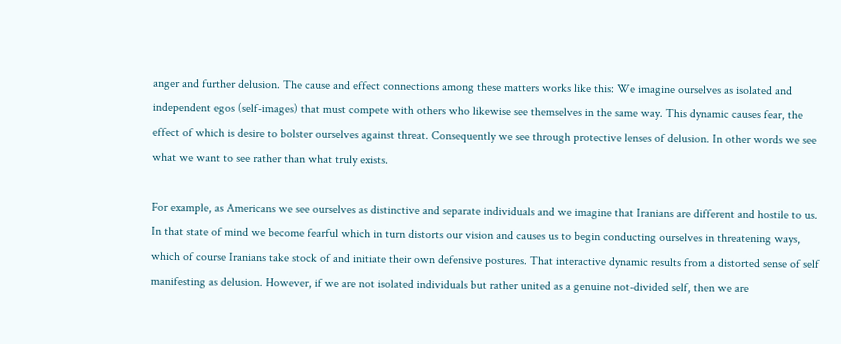anger and further delusion. The cause and effect connections among these matters works like this: We imagine ourselves as isolated and independent egos (self-images) that must compete with others who likewise see themselves in the same way. This dynamic causes fear, the effect of which is desire to bolster ourselves against threat. Consequently we see through protective lenses of delusion. In other words we see what we want to see rather than what truly exists.

For example, as Americans we see ourselves as distinctive and separate individuals and we imagine that Iranians are different and hostile to us. In that state of mind we become fearful which in turn distorts our vision and causes us to begin conducting ourselves in threatening ways, which of course Iranians take stock of and initiate their own defensive postures. That interactive dynamic results from a distorted sense of self manifesting as delusion. However, if we are not isolated individuals but rather united as a genuine not-divided self, then we are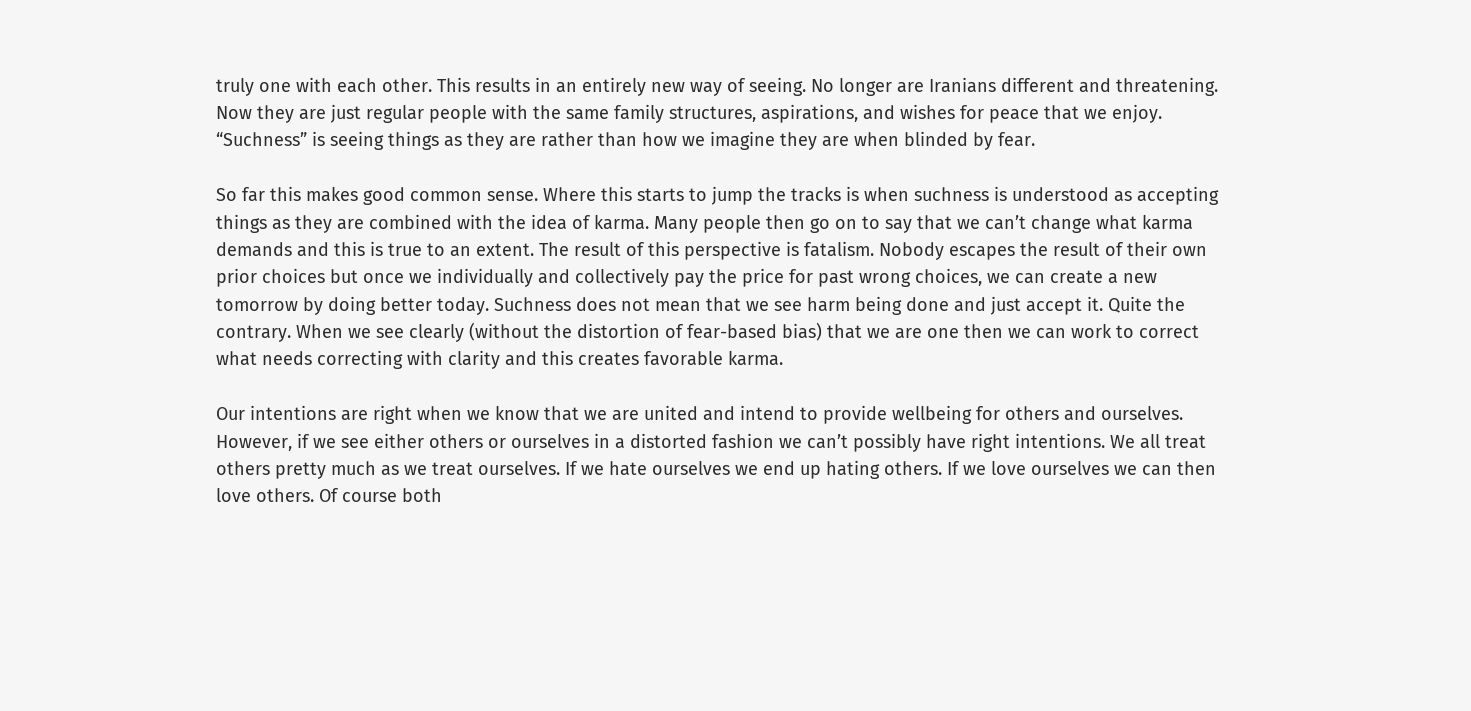truly one with each other. This results in an entirely new way of seeing. No longer are Iranians different and threatening. Now they are just regular people with the same family structures, aspirations, and wishes for peace that we enjoy. “Suchness” is seeing things as they are rather than how we imagine they are when blinded by fear.

So far this makes good common sense. Where this starts to jump the tracks is when suchness is understood as accepting things as they are combined with the idea of karma. Many people then go on to say that we can’t change what karma demands and this is true to an extent. The result of this perspective is fatalism. Nobody escapes the result of their own prior choices but once we individually and collectively pay the price for past wrong choices, we can create a new tomorrow by doing better today. Suchness does not mean that we see harm being done and just accept it. Quite the contrary. When we see clearly (without the distortion of fear-based bias) that we are one then we can work to correct what needs correcting with clarity and this creates favorable karma.

Our intentions are right when we know that we are united and intend to provide wellbeing for others and ourselves. However, if we see either others or ourselves in a distorted fashion we can’t possibly have right intentions. We all treat others pretty much as we treat ourselves. If we hate ourselves we end up hating others. If we love ourselves we can then love others. Of course both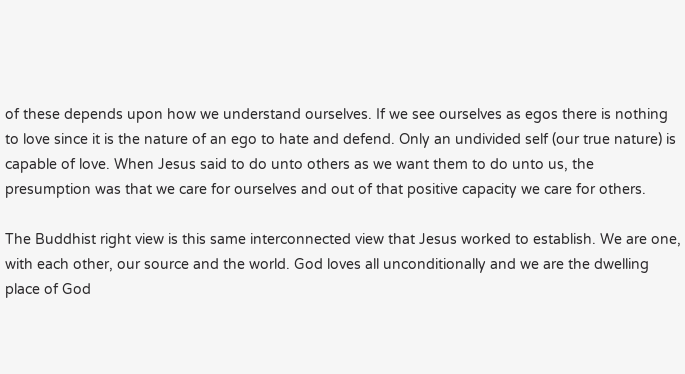of these depends upon how we understand ourselves. If we see ourselves as egos there is nothing to love since it is the nature of an ego to hate and defend. Only an undivided self (our true nature) is capable of love. When Jesus said to do unto others as we want them to do unto us, the presumption was that we care for ourselves and out of that positive capacity we care for others.

The Buddhist right view is this same interconnected view that Jesus worked to establish. We are one, with each other, our source and the world. God loves all unconditionally and we are the dwelling place of God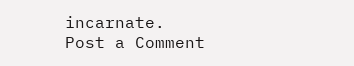incarnate.
Post a Comment